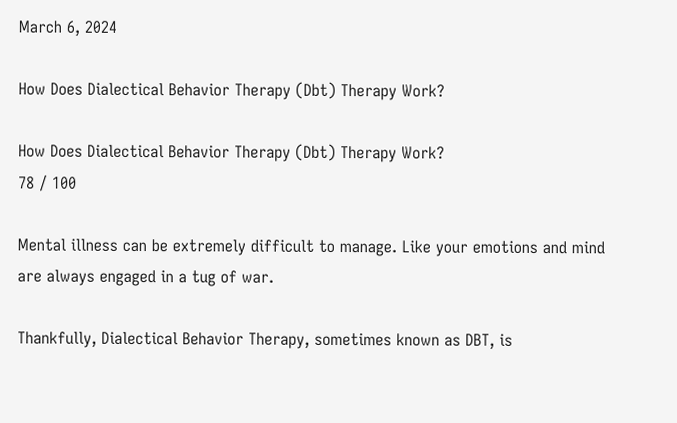March 6, 2024

How Does Dialectical Behavior Therapy (Dbt) Therapy Work?

How Does Dialectical Behavior Therapy (Dbt) Therapy Work?
78 / 100

Mental illness can be extremely difficult to manage. Like your emotions and mind are always engaged in a tug of war.

Thankfully, Dialectical Behavior Therapy, sometimes known as DBT, is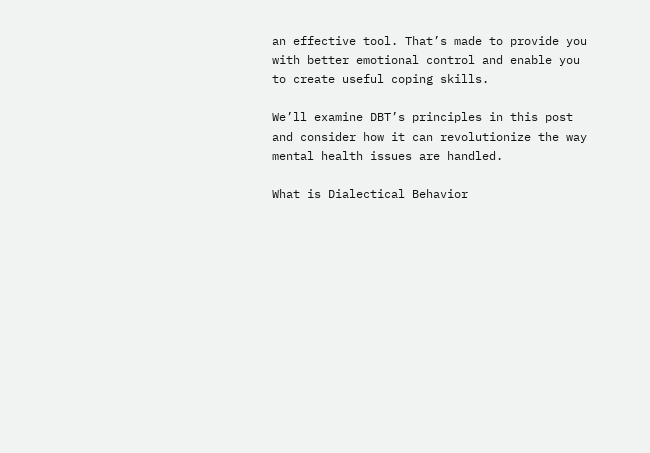an effective tool. That’s made to provide you with better emotional control and enable you to create useful coping skills.

We’ll examine DBT’s principles in this post and consider how it can revolutionize the way mental health issues are handled.

What is Dialectical Behavior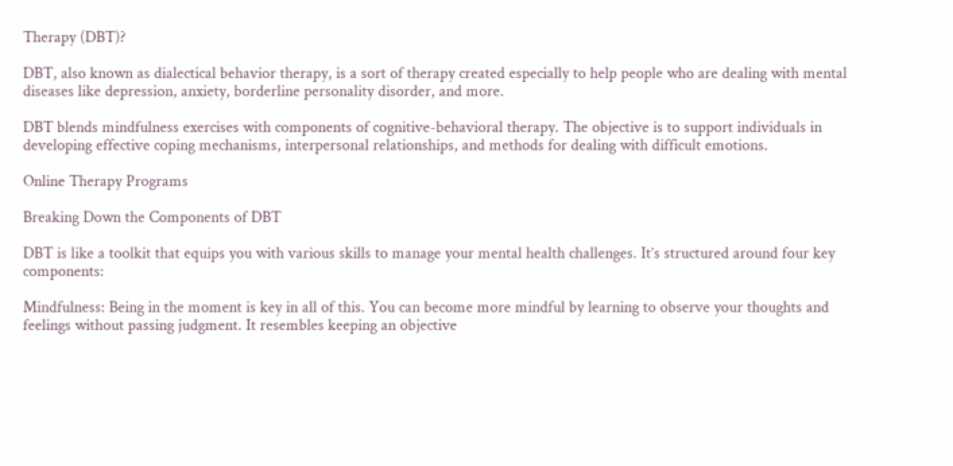Therapy (DBT)?

DBT, also known as dialectical behavior therapy, is a sort of therapy created especially to help people who are dealing with mental diseases like depression, anxiety, borderline personality disorder, and more.

DBT blends mindfulness exercises with components of cognitive-behavioral therapy. The objective is to support individuals in developing effective coping mechanisms, interpersonal relationships, and methods for dealing with difficult emotions.

Online Therapy Programs

Breaking Down the Components of DBT

DBT is like a toolkit that equips you with various skills to manage your mental health challenges. It’s structured around four key components:

Mindfulness: Being in the moment is key in all of this. You can become more mindful by learning to observe your thoughts and feelings without passing judgment. It resembles keeping an objective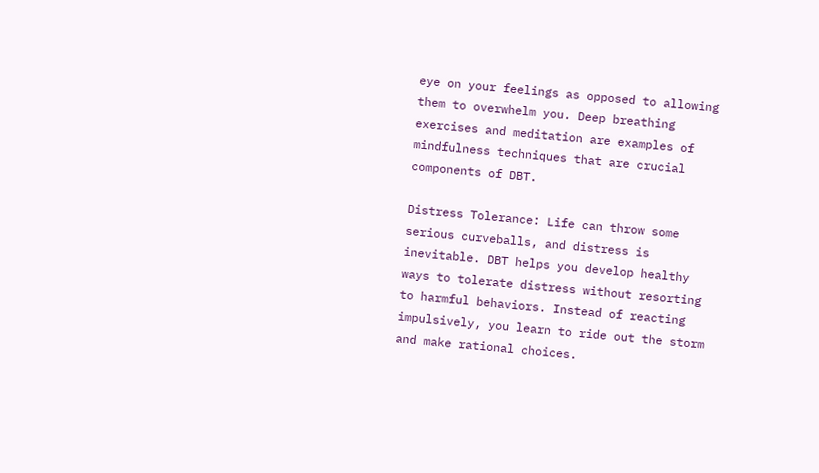eye on your feelings as opposed to allowing them to overwhelm you. Deep breathing exercises and meditation are examples of mindfulness techniques that are crucial components of DBT.

Distress Tolerance: Life can throw some serious curveballs, and distress is inevitable. DBT helps you develop healthy ways to tolerate distress without resorting to harmful behaviors. Instead of reacting impulsively, you learn to ride out the storm and make rational choices.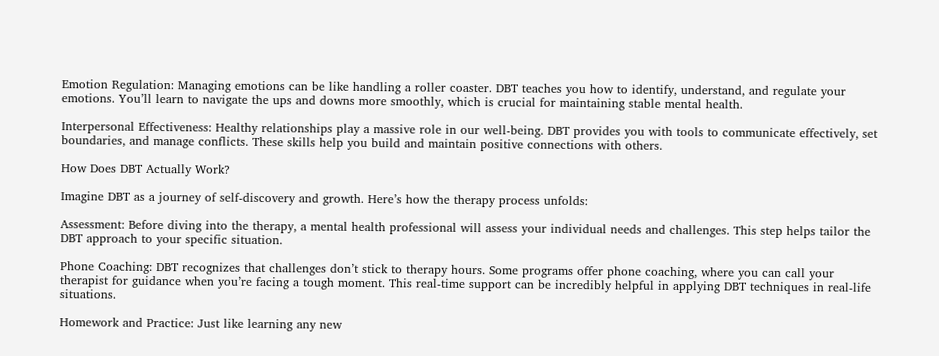Emotion Regulation: Managing emotions can be like handling a roller coaster. DBT teaches you how to identify, understand, and regulate your emotions. You’ll learn to navigate the ups and downs more smoothly, which is crucial for maintaining stable mental health.

Interpersonal Effectiveness: Healthy relationships play a massive role in our well-being. DBT provides you with tools to communicate effectively, set boundaries, and manage conflicts. These skills help you build and maintain positive connections with others.

How Does DBT Actually Work?

Imagine DBT as a journey of self-discovery and growth. Here’s how the therapy process unfolds:

Assessment: Before diving into the therapy, a mental health professional will assess your individual needs and challenges. This step helps tailor the DBT approach to your specific situation.

Phone Coaching: DBT recognizes that challenges don’t stick to therapy hours. Some programs offer phone coaching, where you can call your therapist for guidance when you’re facing a tough moment. This real-time support can be incredibly helpful in applying DBT techniques in real-life situations.

Homework and Practice: Just like learning any new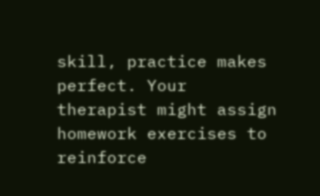skill, practice makes perfect. Your therapist might assign homework exercises to reinforce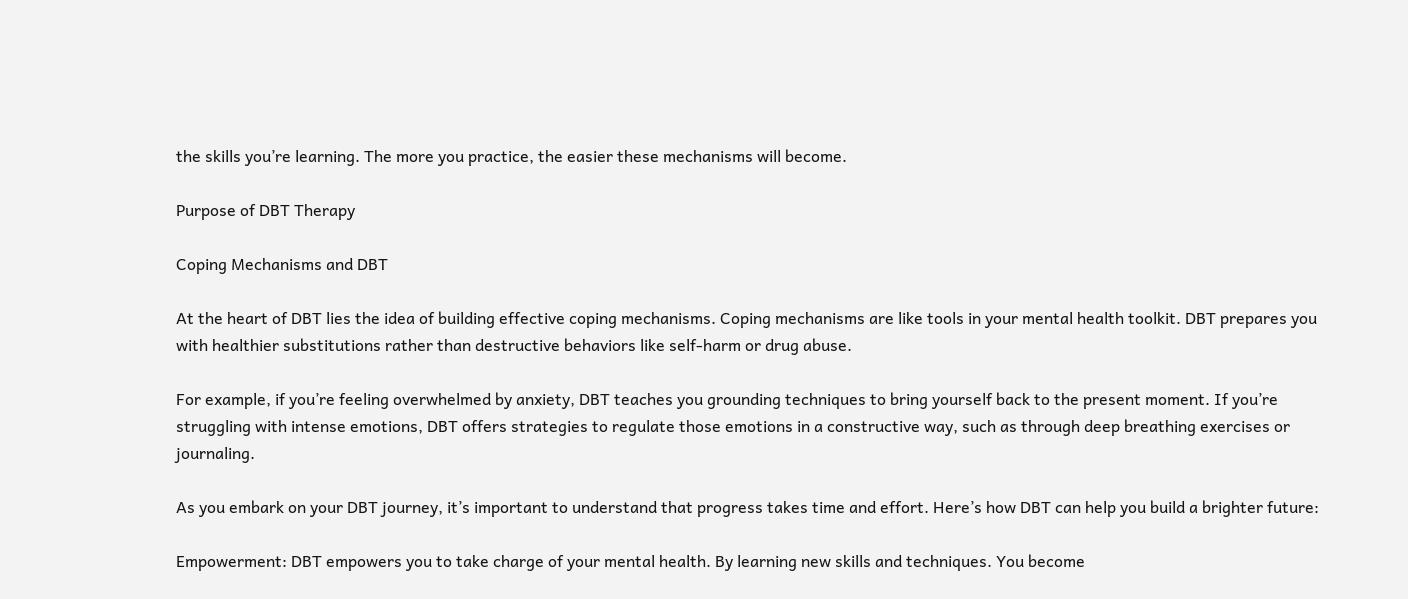the skills you’re learning. The more you practice, the easier these mechanisms will become.

Purpose of DBT Therapy

Coping Mechanisms and DBT

At the heart of DBT lies the idea of building effective coping mechanisms. Coping mechanisms are like tools in your mental health toolkit. DBT prepares you with healthier substitutions rather than destructive behaviors like self-harm or drug abuse.

For example, if you’re feeling overwhelmed by anxiety, DBT teaches you grounding techniques to bring yourself back to the present moment. If you’re struggling with intense emotions, DBT offers strategies to regulate those emotions in a constructive way, such as through deep breathing exercises or journaling.

As you embark on your DBT journey, it’s important to understand that progress takes time and effort. Here’s how DBT can help you build a brighter future:

Empowerment: DBT empowers you to take charge of your mental health. By learning new skills and techniques. You become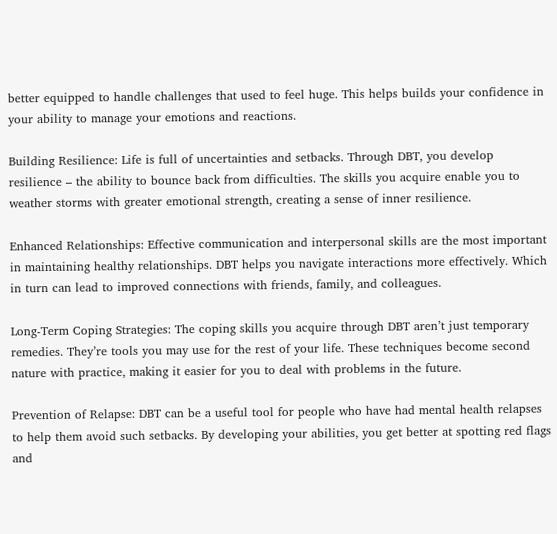better equipped to handle challenges that used to feel huge. This helps builds your confidence in your ability to manage your emotions and reactions.

Building Resilience: Life is full of uncertainties and setbacks. Through DBT, you develop resilience – the ability to bounce back from difficulties. The skills you acquire enable you to weather storms with greater emotional strength, creating a sense of inner resilience.

Enhanced Relationships: Effective communication and interpersonal skills are the most important in maintaining healthy relationships. DBT helps you navigate interactions more effectively. Which in turn can lead to improved connections with friends, family, and colleagues.

Long-Term Coping Strategies: The coping skills you acquire through DBT aren’t just temporary remedies. They’re tools you may use for the rest of your life. These techniques become second nature with practice, making it easier for you to deal with problems in the future.

Prevention of Relapse: DBT can be a useful tool for people who have had mental health relapses to help them avoid such setbacks. By developing your abilities, you get better at spotting red flags and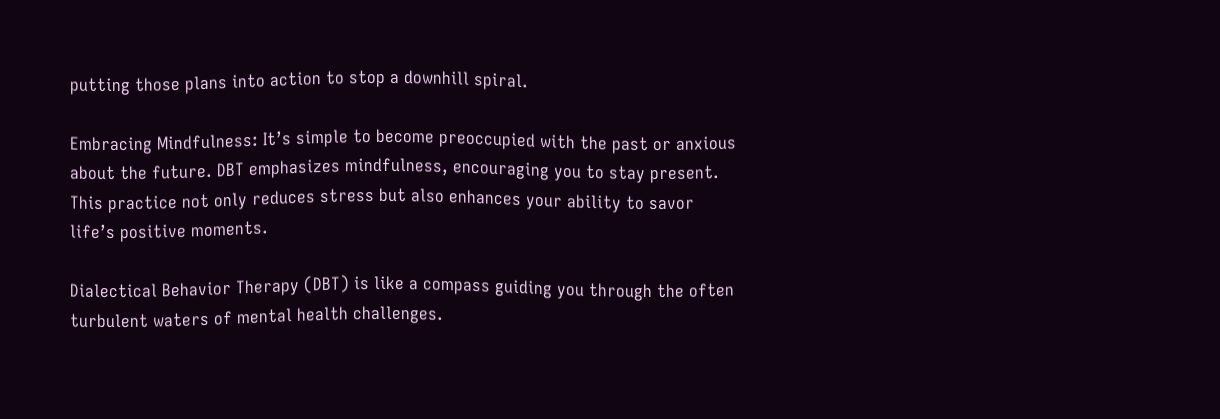putting those plans into action to stop a downhill spiral.

Embracing Mindfulness: It’s simple to become preoccupied with the past or anxious about the future. DBT emphasizes mindfulness, encouraging you to stay present. This practice not only reduces stress but also enhances your ability to savor life’s positive moments.

Dialectical Behavior Therapy (DBT) is like a compass guiding you through the often turbulent waters of mental health challenges.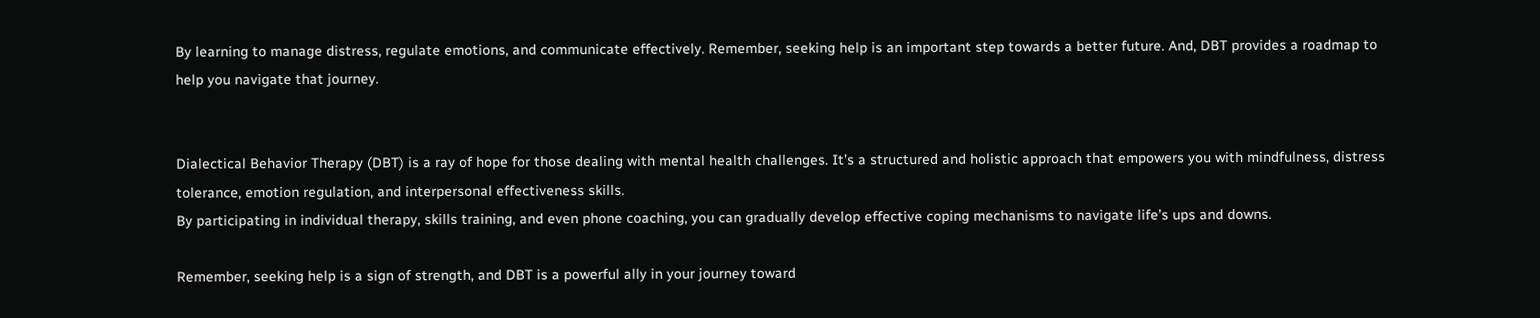By learning to manage distress, regulate emotions, and communicate effectively. Remember, seeking help is an important step towards a better future. And, DBT provides a roadmap to help you navigate that journey.


Dialectical Behavior Therapy (DBT) is a ray of hope for those dealing with mental health challenges. It’s a structured and holistic approach that empowers you with mindfulness, distress tolerance, emotion regulation, and interpersonal effectiveness skills.
By participating in individual therapy, skills training, and even phone coaching, you can gradually develop effective coping mechanisms to navigate life’s ups and downs.

Remember, seeking help is a sign of strength, and DBT is a powerful ally in your journey toward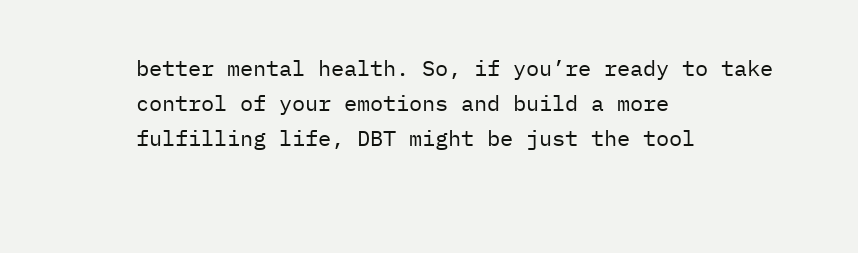better mental health. So, if you’re ready to take control of your emotions and build a more fulfilling life, DBT might be just the tool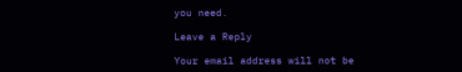you need.

Leave a Reply

Your email address will not be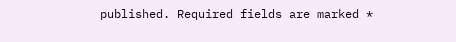published. Required fields are marked *